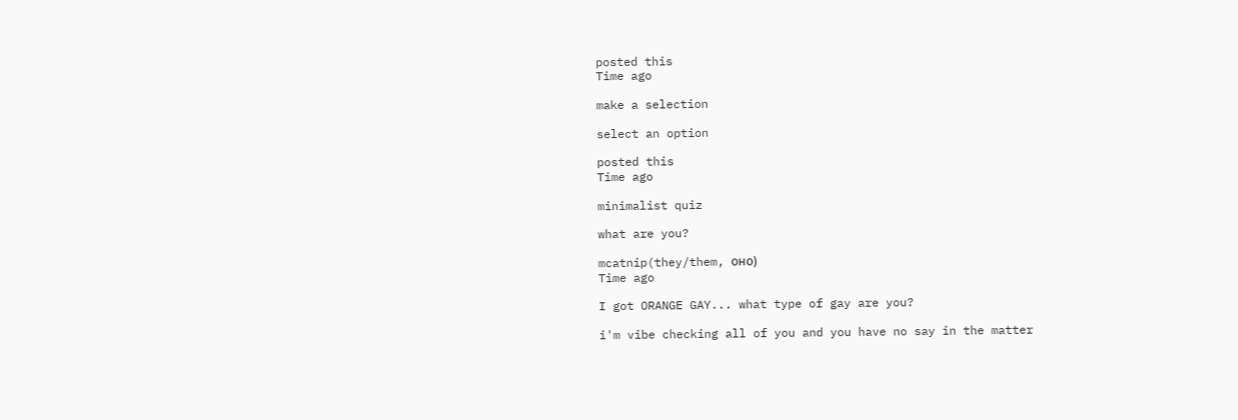posted this
Time ago

make a selection

select an option

posted this
Time ago

minimalist quiz

what are you?

mcatnip(they/them, оно)
Time ago

I got ORANGE GAY... what type of gay are you?

i'm vibe checking all of you and you have no say in the matter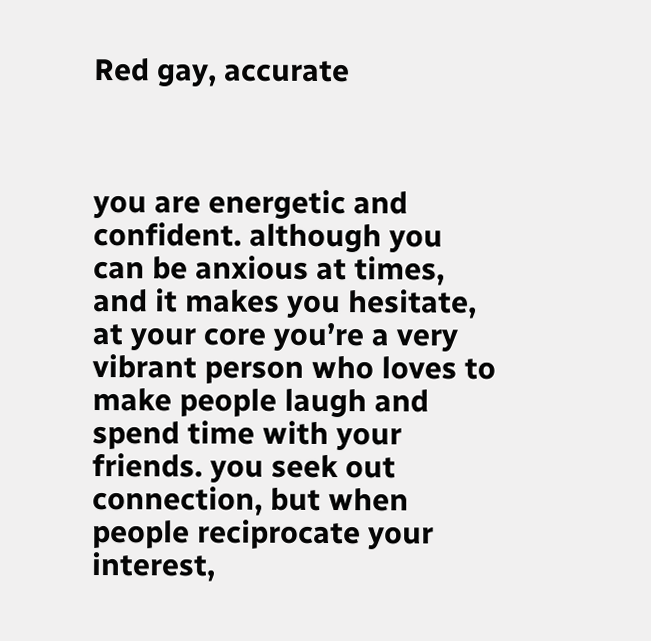Red gay, accurate



you are energetic and confident. although you can be anxious at times, and it makes you hesitate, at your core you’re a very vibrant person who loves to make people laugh and spend time with your friends. you seek out connection, but when people reciprocate your interest,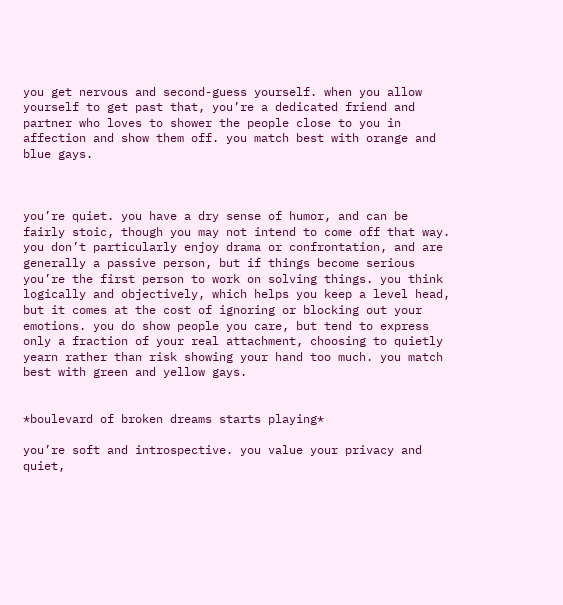you get nervous and second-guess yourself. when you allow yourself to get past that, you’re a dedicated friend and partner who loves to shower the people close to you in affection and show them off. you match best with orange and blue gays.



you’re quiet. you have a dry sense of humor, and can be fairly stoic, though you may not intend to come off that way. you don’t particularly enjoy drama or confrontation, and are generally a passive person, but if things become serious you’re the first person to work on solving things. you think logically and objectively, which helps you keep a level head, but it comes at the cost of ignoring or blocking out your emotions. you do show people you care, but tend to express only a fraction of your real attachment, choosing to quietly yearn rather than risk showing your hand too much. you match best with green and yellow gays.


*boulevard of broken dreams starts playing*

you’re soft and introspective. you value your privacy and quiet,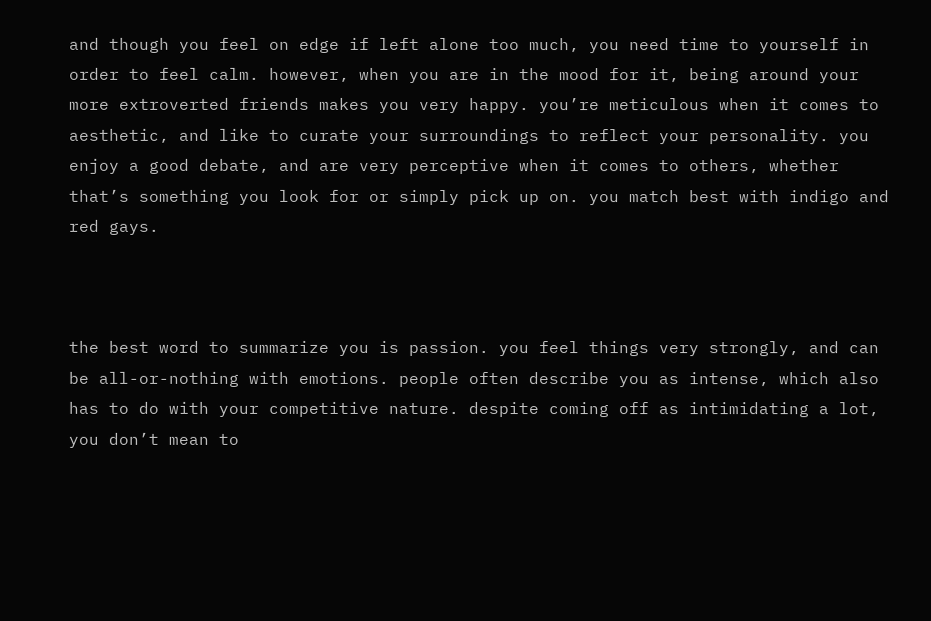and though you feel on edge if left alone too much, you need time to yourself in order to feel calm. however, when you are in the mood for it, being around your more extroverted friends makes you very happy. you’re meticulous when it comes to aesthetic, and like to curate your surroundings to reflect your personality. you enjoy a good debate, and are very perceptive when it comes to others, whether that’s something you look for or simply pick up on. you match best with indigo and red gays.



the best word to summarize you is passion. you feel things very strongly, and can be all-or-nothing with emotions. people often describe you as intense, which also has to do with your competitive nature. despite coming off as intimidating a lot, you don’t mean to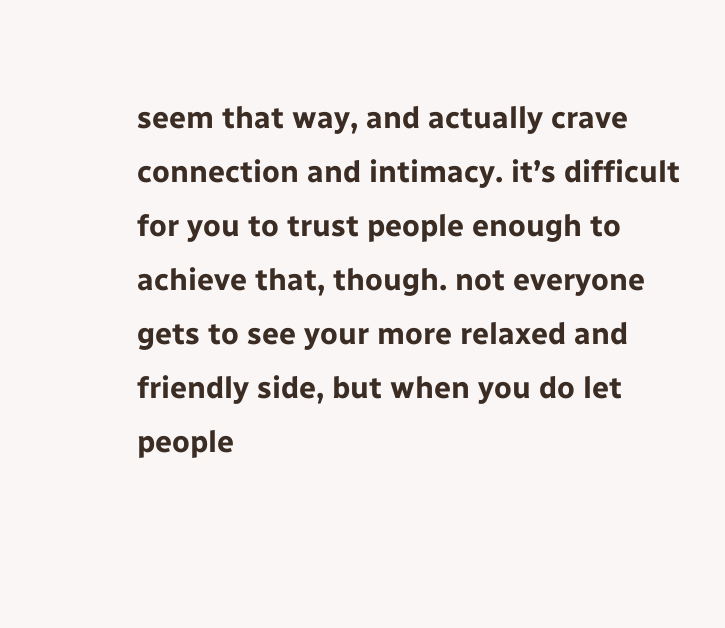seem that way, and actually crave connection and intimacy. it’s difficult for you to trust people enough to achieve that, though. not everyone gets to see your more relaxed and friendly side, but when you do let people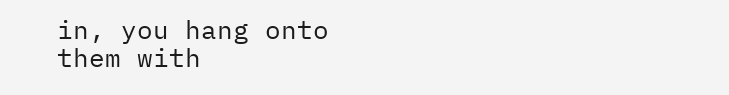in, you hang onto them with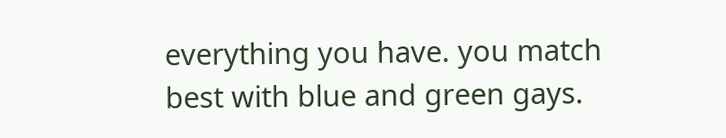everything you have. you match best with blue and green gays.